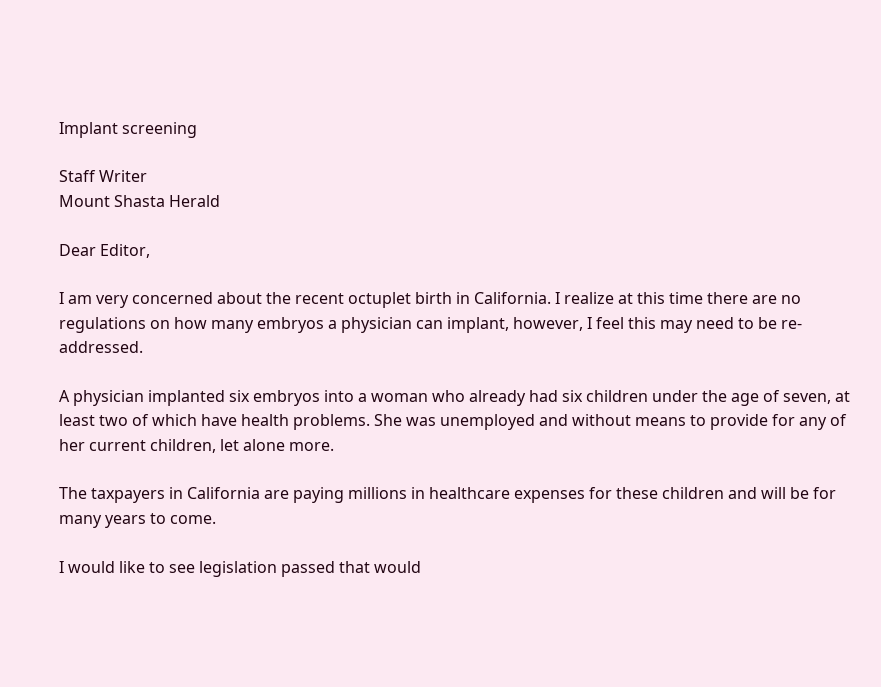Implant screening

Staff Writer
Mount Shasta Herald

Dear Editor,

I am very concerned about the recent octuplet birth in California. I realize at this time there are no regulations on how many embryos a physician can implant, however, I feel this may need to be re-addressed.

A physician implanted six embryos into a woman who already had six children under the age of seven, at least two of which have health problems. She was unemployed and without means to provide for any of her current children, let alone more.

The taxpayers in California are paying millions in healthcare expenses for these children and will be for many years to come.

I would like to see legislation passed that would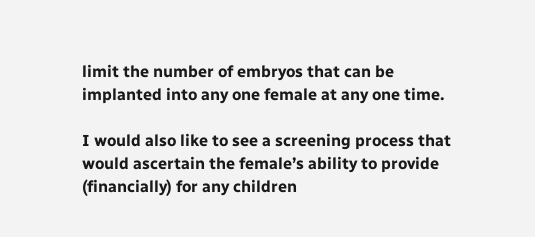limit the number of embryos that can be implanted into any one female at any one time.

I would also like to see a screening process that would ascertain the female’s ability to provide (financially) for any children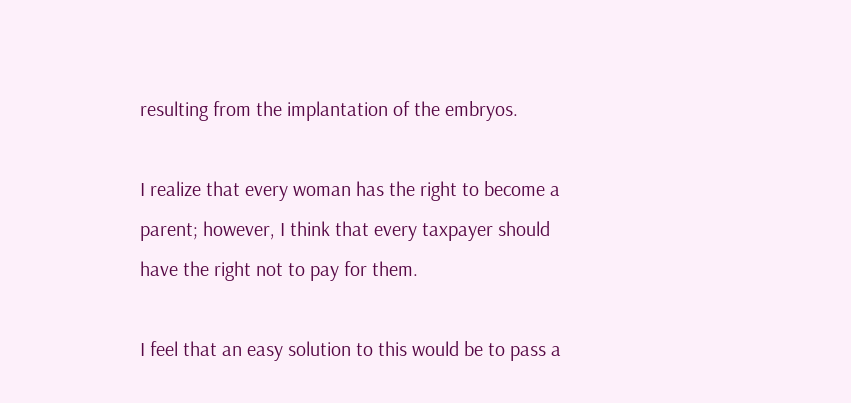resulting from the implantation of the embryos.

I realize that every woman has the right to become a parent; however, I think that every taxpayer should have the right not to pay for them.

I feel that an easy solution to this would be to pass a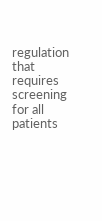regulation that requires screening for all patients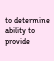to determine ability to provide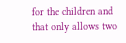for the children and that only allows two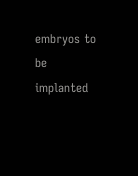embryos to be implanted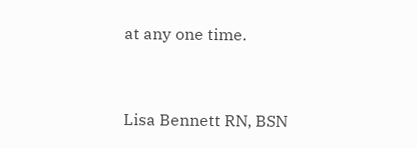at any one time.


Lisa Bennett RN, BSN